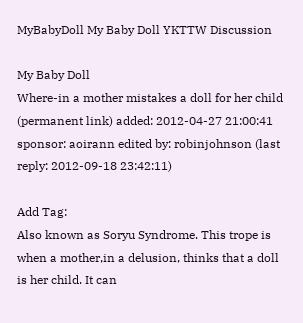MyBabyDoll My Baby Doll YKTTW Discussion

My Baby Doll
Where-in a mother mistakes a doll for her child
(permanent link) added: 2012-04-27 21:00:41 sponsor: aoirann edited by: robinjohnson (last reply: 2012-09-18 23:42:11)

Add Tag:
Also known as Soryu Syndrome. This trope is when a mother,in a delusion, thinks that a doll is her child. It can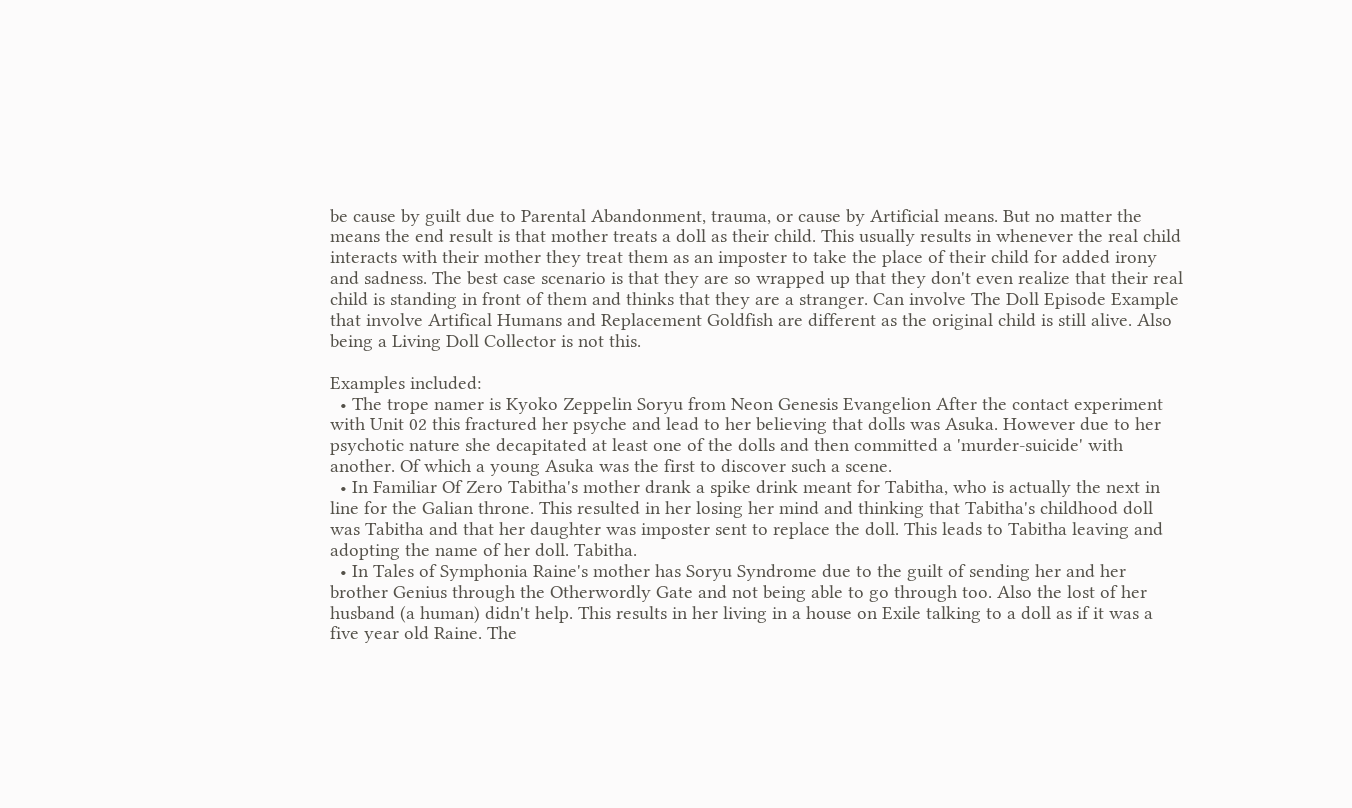be cause by guilt due to Parental Abandonment, trauma, or cause by Artificial means. But no matter the means the end result is that mother treats a doll as their child. This usually results in whenever the real child interacts with their mother they treat them as an imposter to take the place of their child for added irony and sadness. The best case scenario is that they are so wrapped up that they don't even realize that their real child is standing in front of them and thinks that they are a stranger. Can involve The Doll Episode Example that involve Artifical Humans and Replacement Goldfish are different as the original child is still alive. Also being a Living Doll Collector is not this.

Examples included:
  • The trope namer is Kyoko Zeppelin Soryu from Neon Genesis Evangelion After the contact experiment with Unit 02 this fractured her psyche and lead to her believing that dolls was Asuka. However due to her psychotic nature she decapitated at least one of the dolls and then committed a 'murder-suicide' with another. Of which a young Asuka was the first to discover such a scene.
  • In Familiar Of Zero Tabitha's mother drank a spike drink meant for Tabitha, who is actually the next in line for the Galian throne. This resulted in her losing her mind and thinking that Tabitha's childhood doll was Tabitha and that her daughter was imposter sent to replace the doll. This leads to Tabitha leaving and adopting the name of her doll. Tabitha.
  • In Tales of Symphonia Raine's mother has Soryu Syndrome due to the guilt of sending her and her brother Genius through the Otherwordly Gate and not being able to go through too. Also the lost of her husband (a human) didn't help. This results in her living in a house on Exile talking to a doll as if it was a five year old Raine. The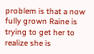problem is that a now fully grown Raine is trying to get her to realize she is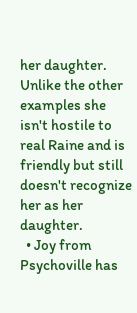her daughter. Unlike the other examples she isn't hostile to real Raine and is friendly but still doesn't recognize her as her daughter.
  • Joy from Psychoville has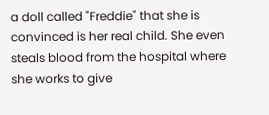a doll called "Freddie" that she is convinced is her real child. She even steals blood from the hospital where she works to give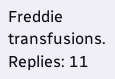Freddie transfusions.
Replies: 11